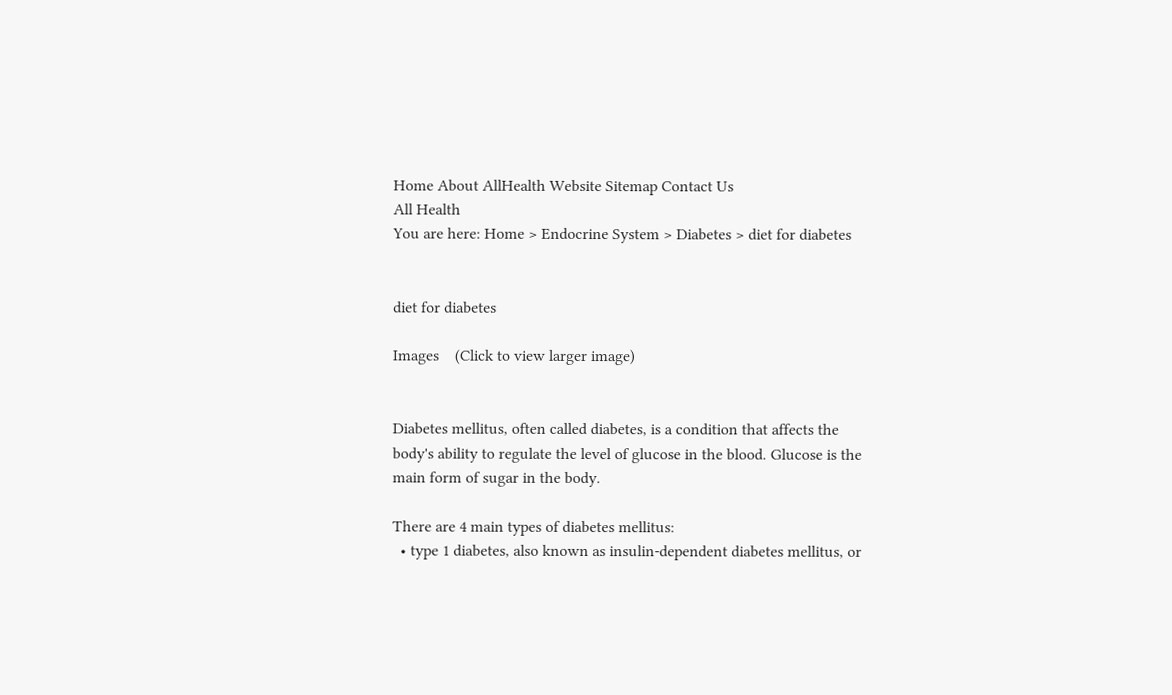Home About AllHealth Website Sitemap Contact Us
All Health
You are here: Home > Endocrine System > Diabetes > diet for diabetes


diet for diabetes

Images    (Click to view larger image)


Diabetes mellitus, often called diabetes, is a condition that affects the body's ability to regulate the level of glucose in the blood. Glucose is the main form of sugar in the body.

There are 4 main types of diabetes mellitus:
  • type 1 diabetes, also known as insulin-dependent diabetes mellitus, or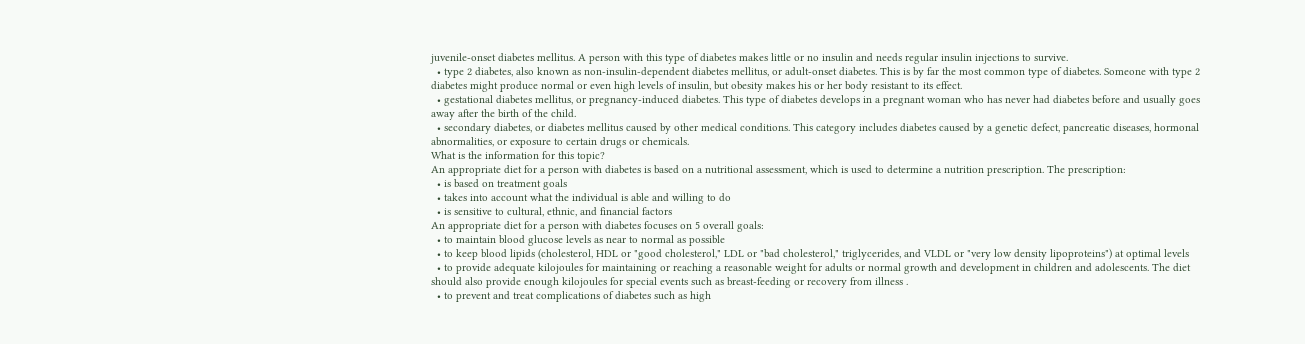juvenile-onset diabetes mellitus. A person with this type of diabetes makes little or no insulin and needs regular insulin injections to survive.
  • type 2 diabetes, also known as non-insulin-dependent diabetes mellitus, or adult-onset diabetes. This is by far the most common type of diabetes. Someone with type 2 diabetes might produce normal or even high levels of insulin, but obesity makes his or her body resistant to its effect.
  • gestational diabetes mellitus, or pregnancy-induced diabetes. This type of diabetes develops in a pregnant woman who has never had diabetes before and usually goes away after the birth of the child.
  • secondary diabetes, or diabetes mellitus caused by other medical conditions. This category includes diabetes caused by a genetic defect, pancreatic diseases, hormonal abnormalities, or exposure to certain drugs or chemicals.
What is the information for this topic?
An appropriate diet for a person with diabetes is based on a nutritional assessment, which is used to determine a nutrition prescription. The prescription:
  • is based on treatment goals
  • takes into account what the individual is able and willing to do
  • is sensitive to cultural, ethnic, and financial factors
An appropriate diet for a person with diabetes focuses on 5 overall goals:
  • to maintain blood glucose levels as near to normal as possible
  • to keep blood lipids (cholesterol, HDL or "good cholesterol," LDL or "bad cholesterol," triglycerides, and VLDL or "very low density lipoproteins") at optimal levels
  • to provide adequate kilojoules for maintaining or reaching a reasonable weight for adults or normal growth and development in children and adolescents. The diet should also provide enough kilojoules for special events such as breast-feeding or recovery from illness .
  • to prevent and treat complications of diabetes such as high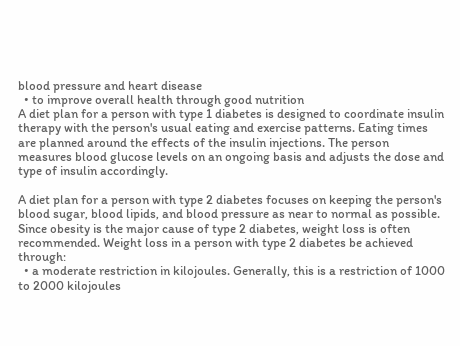blood pressure and heart disease
  • to improve overall health through good nutrition
A diet plan for a person with type 1 diabetes is designed to coordinate insulin therapy with the person's usual eating and exercise patterns. Eating times are planned around the effects of the insulin injections. The person measures blood glucose levels on an ongoing basis and adjusts the dose and type of insulin accordingly.

A diet plan for a person with type 2 diabetes focuses on keeping the person's blood sugar, blood lipids, and blood pressure as near to normal as possible. Since obesity is the major cause of type 2 diabetes, weight loss is often recommended. Weight loss in a person with type 2 diabetes be achieved through:
  • a moderate restriction in kilojoules. Generally, this is a restriction of 1000 to 2000 kilojoules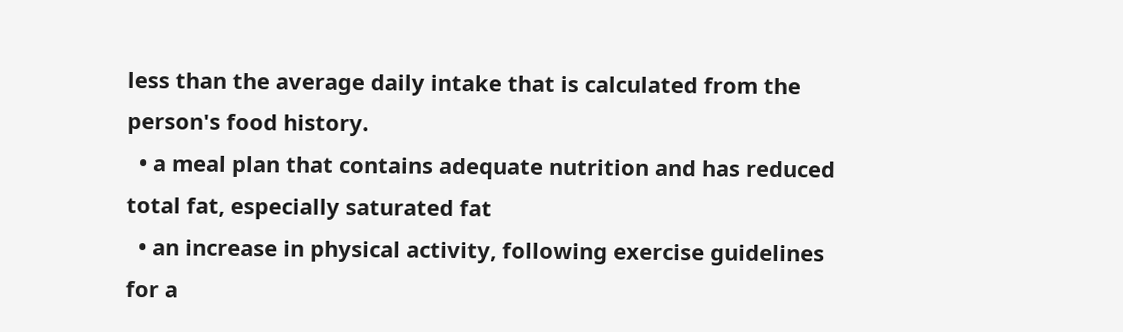less than the average daily intake that is calculated from the person's food history.
  • a meal plan that contains adequate nutrition and has reduced total fat, especially saturated fat
  • an increase in physical activity, following exercise guidelines for a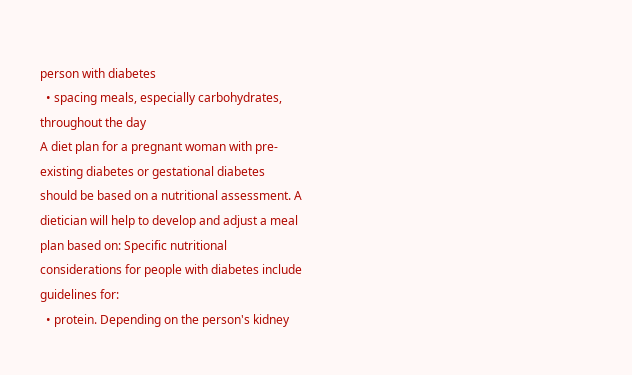person with diabetes
  • spacing meals, especially carbohydrates, throughout the day
A diet plan for a pregnant woman with pre-existing diabetes or gestational diabetes should be based on a nutritional assessment. A dietician will help to develop and adjust a meal plan based on: Specific nutritional considerations for people with diabetes include guidelines for:
  • protein. Depending on the person's kidney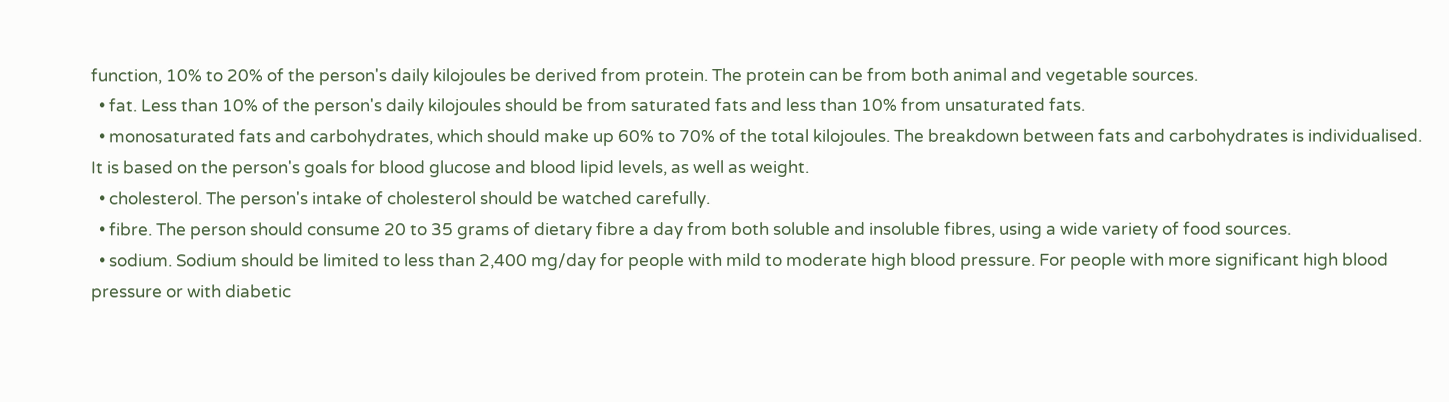function, 10% to 20% of the person's daily kilojoules be derived from protein. The protein can be from both animal and vegetable sources.
  • fat. Less than 10% of the person's daily kilojoules should be from saturated fats and less than 10% from unsaturated fats.
  • monosaturated fats and carbohydrates, which should make up 60% to 70% of the total kilojoules. The breakdown between fats and carbohydrates is individualised. It is based on the person's goals for blood glucose and blood lipid levels, as well as weight.
  • cholesterol. The person's intake of cholesterol should be watched carefully.
  • fibre. The person should consume 20 to 35 grams of dietary fibre a day from both soluble and insoluble fibres, using a wide variety of food sources.
  • sodium. Sodium should be limited to less than 2,400 mg/day for people with mild to moderate high blood pressure. For people with more significant high blood pressure or with diabetic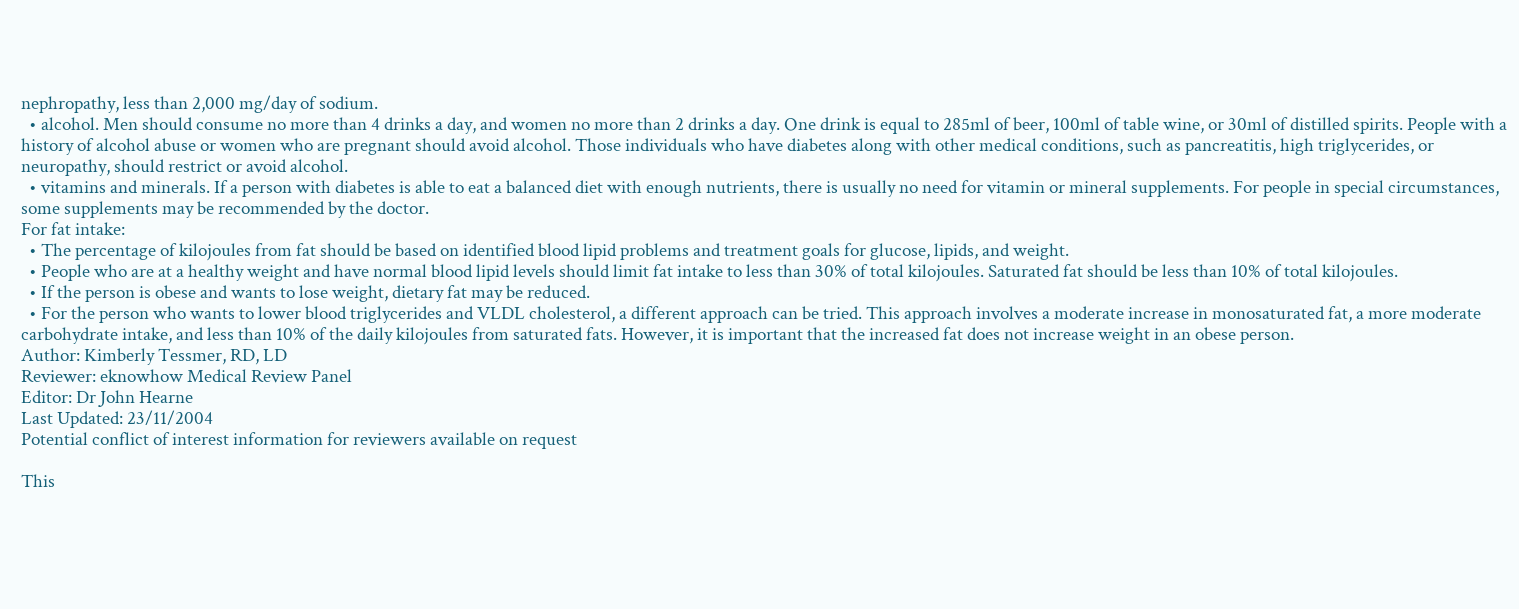nephropathy, less than 2,000 mg/day of sodium.
  • alcohol. Men should consume no more than 4 drinks a day, and women no more than 2 drinks a day. One drink is equal to 285ml of beer, 100ml of table wine, or 30ml of distilled spirits. People with a history of alcohol abuse or women who are pregnant should avoid alcohol. Those individuals who have diabetes along with other medical conditions, such as pancreatitis, high triglycerides, or neuropathy, should restrict or avoid alcohol.
  • vitamins and minerals. If a person with diabetes is able to eat a balanced diet with enough nutrients, there is usually no need for vitamin or mineral supplements. For people in special circumstances, some supplements may be recommended by the doctor.
For fat intake:
  • The percentage of kilojoules from fat should be based on identified blood lipid problems and treatment goals for glucose, lipids, and weight.
  • People who are at a healthy weight and have normal blood lipid levels should limit fat intake to less than 30% of total kilojoules. Saturated fat should be less than 10% of total kilojoules.
  • If the person is obese and wants to lose weight, dietary fat may be reduced.
  • For the person who wants to lower blood triglycerides and VLDL cholesterol, a different approach can be tried. This approach involves a moderate increase in monosaturated fat, a more moderate carbohydrate intake, and less than 10% of the daily kilojoules from saturated fats. However, it is important that the increased fat does not increase weight in an obese person.
Author: Kimberly Tessmer, RD, LD
Reviewer: eknowhow Medical Review Panel
Editor: Dr John Hearne
Last Updated: 23/11/2004
Potential conflict of interest information for reviewers available on request

This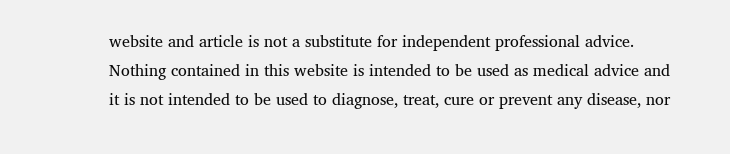website and article is not a substitute for independent professional advice. Nothing contained in this website is intended to be used as medical advice and it is not intended to be used to diagnose, treat, cure or prevent any disease, nor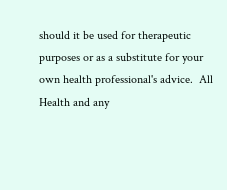should it be used for therapeutic purposes or as a substitute for your own health professional's advice.  All Health and any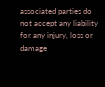associated parties do not accept any liability for any injury, loss or damage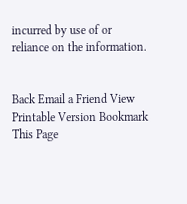incurred by use of or reliance on the information.


Back Email a Friend View Printable Version Bookmark This Page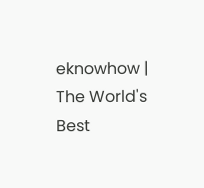eknowhow | The World's Best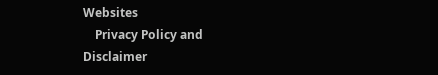Websites
    Privacy Policy and Disclaimer